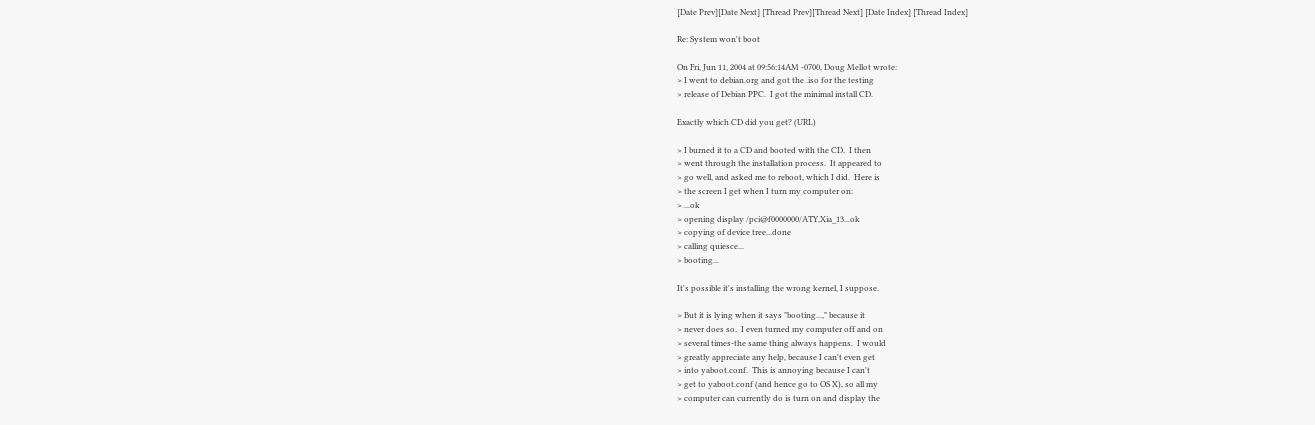[Date Prev][Date Next] [Thread Prev][Thread Next] [Date Index] [Thread Index]

Re: System won't boot

On Fri, Jun 11, 2004 at 09:56:14AM -0700, Doug Mellot wrote:
> I went to debian.org and got the .iso for the testing
> release of Debian PPC.  I got the minimal install CD.

Exactly which CD did you get? (URL)

> I burned it to a CD and booted with the CD.  I then
> went through the installation process.  It appeared to
> go well, and asked me to reboot, which I did.  Here is
> the screen I get when I turn my computer on:
> ...ok
> opening display /pci@f0000000/ATY,Xia_13...ok
> copying of device tree...done
> calling quiesce...
> booting...

It's possible it's installing the wrong kernel, I suppose.

> But it is lying when it says "booting...," because it
> never does so.  I even turned my computer off and on
> several times-the same thing always happens.  I would
> greatly appreciate any help, because I can't even get
> into yaboot.conf.  This is annoying because I can't
> get to yaboot.conf (and hence go to OS X), so all my
> computer can currently do is turn on and display the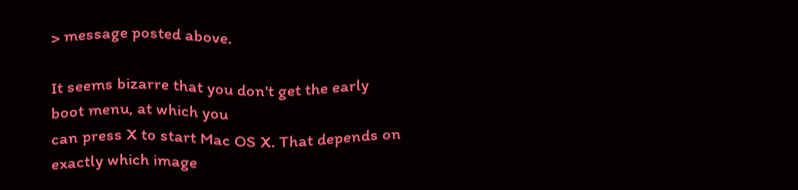> message posted above.

It seems bizarre that you don't get the early boot menu, at which you
can press X to start Mac OS X. That depends on exactly which image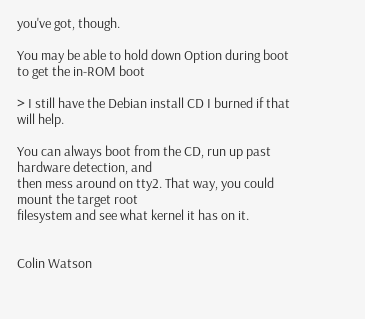you've got, though.

You may be able to hold down Option during boot to get the in-ROM boot

> I still have the Debian install CD I burned if that will help.

You can always boot from the CD, run up past hardware detection, and
then mess around on tty2. That way, you could mount the target root
filesystem and see what kernel it has on it.


Colin Watson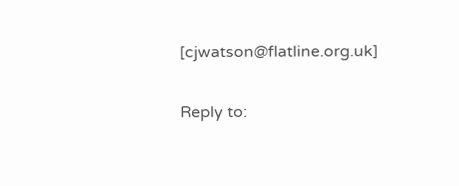[cjwatson@flatline.org.uk]

Reply to: